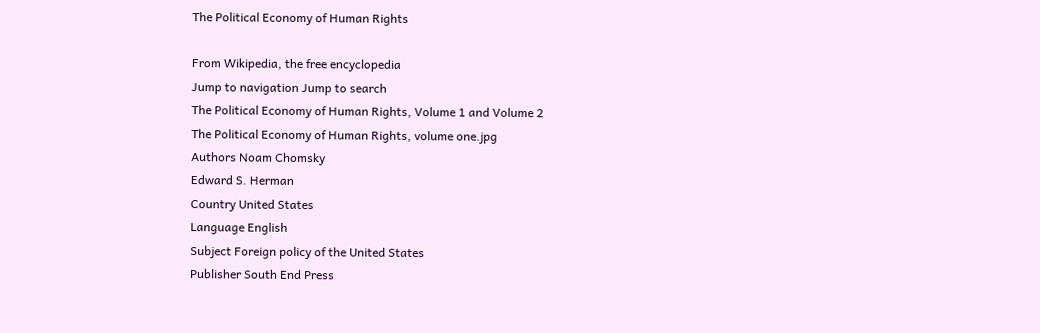The Political Economy of Human Rights

From Wikipedia, the free encyclopedia
Jump to navigation Jump to search
The Political Economy of Human Rights, Volume 1 and Volume 2
The Political Economy of Human Rights, volume one.jpg
Authors Noam Chomsky
Edward S. Herman
Country United States
Language English
Subject Foreign policy of the United States
Publisher South End Press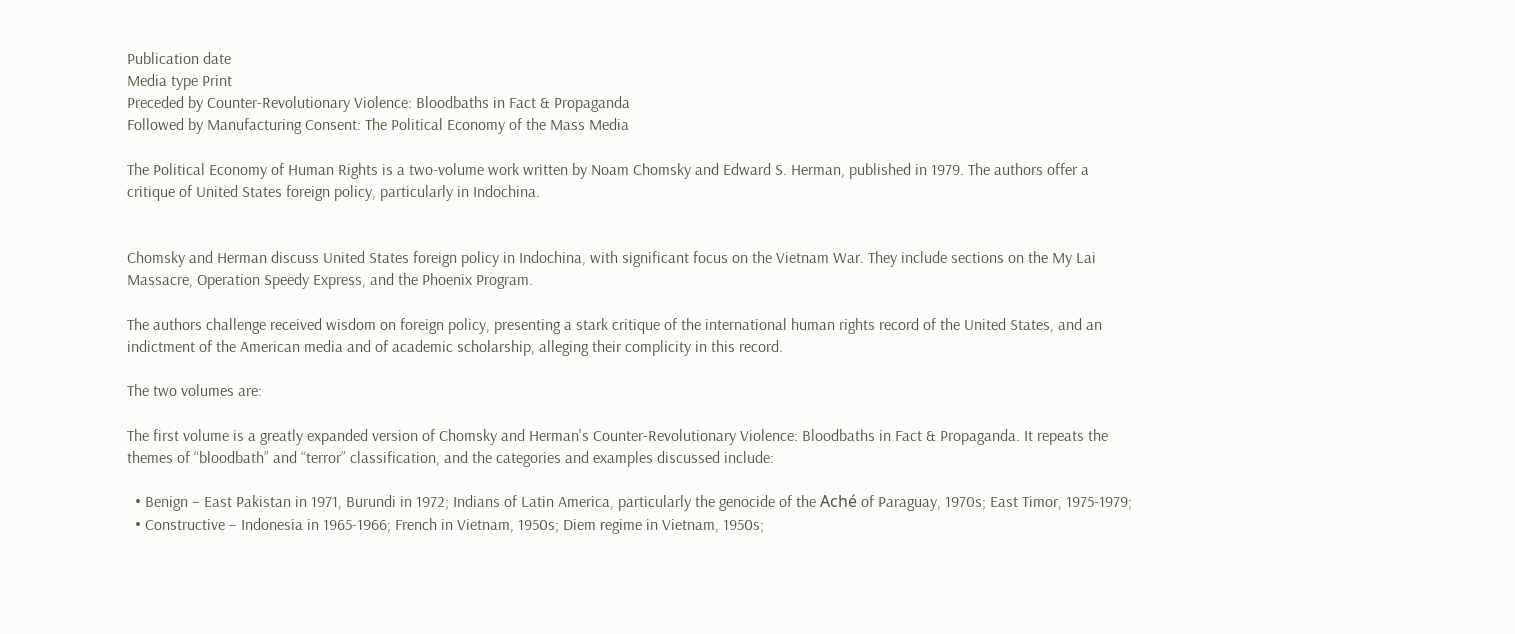Publication date
Media type Print
Preceded by Counter-Revolutionary Violence: Bloodbaths in Fact & Propaganda
Followed by Manufacturing Consent: The Political Economy of the Mass Media

The Political Economy of Human Rights is a two-volume work written by Noam Chomsky and Edward S. Herman, published in 1979. The authors offer a critique of United States foreign policy, particularly in Indochina.


Chomsky and Herman discuss United States foreign policy in Indochina, with significant focus on the Vietnam War. They include sections on the My Lai Massacre, Operation Speedy Express, and the Phoenix Program.

The authors challenge received wisdom on foreign policy, presenting a stark critique of the international human rights record of the United States, and an indictment of the American media and of academic scholarship, alleging their complicity in this record.

The two volumes are:

The first volume is a greatly expanded version of Chomsky and Herman's Counter-Revolutionary Violence: Bloodbaths in Fact & Propaganda. It repeats the themes of “bloodbath” and “terror” classification, and the categories and examples discussed include:

  • Benign – East Pakistan in 1971, Burundi in 1972; Indians of Latin America, particularly the genocide of the Aché of Paraguay, 1970s; East Timor, 1975-1979;
  • Constructive – Indonesia in 1965-1966; French in Vietnam, 1950s; Diem regime in Vietnam, 1950s;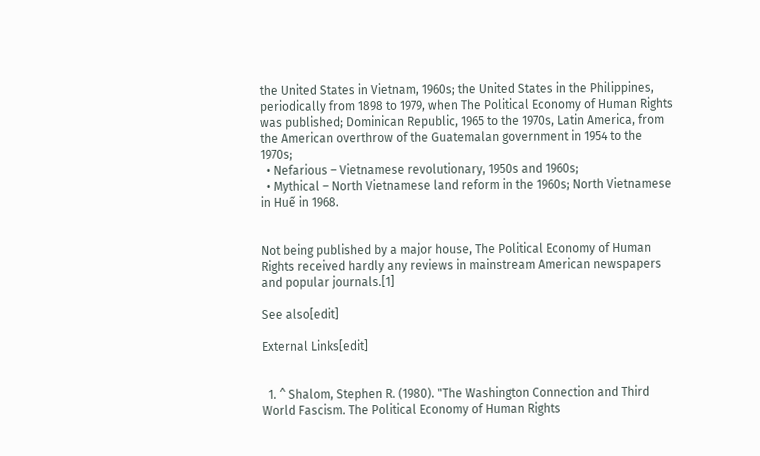the United States in Vietnam, 1960s; the United States in the Philippines, periodically from 1898 to 1979, when The Political Economy of Human Rights was published; Dominican Republic, 1965 to the 1970s, Latin America, from the American overthrow of the Guatemalan government in 1954 to the 1970s;
  • Nefarious – Vietnamese revolutionary, 1950s and 1960s;
  • Mythical – North Vietnamese land reform in the 1960s; North Vietnamese in Huế in 1968.


Not being published by a major house, The Political Economy of Human Rights received hardly any reviews in mainstream American newspapers and popular journals.[1]

See also[edit]

External Links[edit]


  1. ^ Shalom, Stephen R. (1980). "The Washington Connection and Third World Fascism. The Political Economy of Human Rights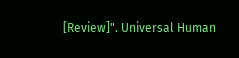[Review]". Universal Human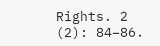Rights. 2 (2): 84–86.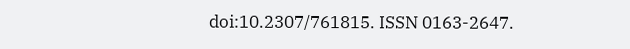doi:10.2307/761815. ISSN 0163-2647.